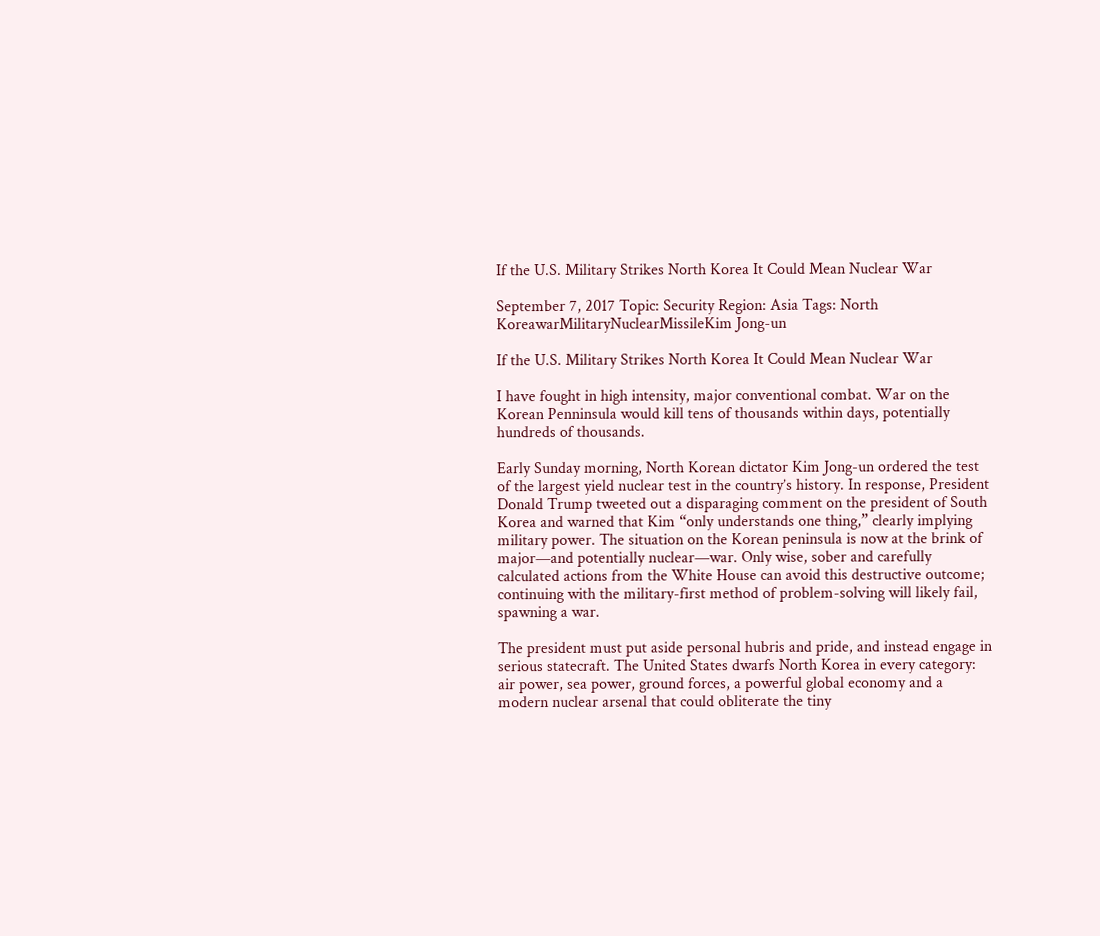If the U.S. Military Strikes North Korea It Could Mean Nuclear War

September 7, 2017 Topic: Security Region: Asia Tags: North KoreawarMilitaryNuclearMissileKim Jong-un

If the U.S. Military Strikes North Korea It Could Mean Nuclear War

I have fought in high intensity, major conventional combat. War on the Korean Penninsula would kill tens of thousands within days, potentially hundreds of thousands.

Early Sunday morning, North Korean dictator Kim Jong-un ordered the test of the largest yield nuclear test in the country’s history. In response, President Donald Trump tweeted out a disparaging comment on the president of South Korea and warned that Kim “only understands one thing,” clearly implying military power. The situation on the Korean peninsula is now at the brink of major—and potentially nuclear—war. Only wise, sober and carefully calculated actions from the White House can avoid this destructive outcome; continuing with the military-first method of problem-solving will likely fail, spawning a war.

The president must put aside personal hubris and pride, and instead engage in serious statecraft. The United States dwarfs North Korea in every category: air power, sea power, ground forces, a powerful global economy and a modern nuclear arsenal that could obliterate the tiny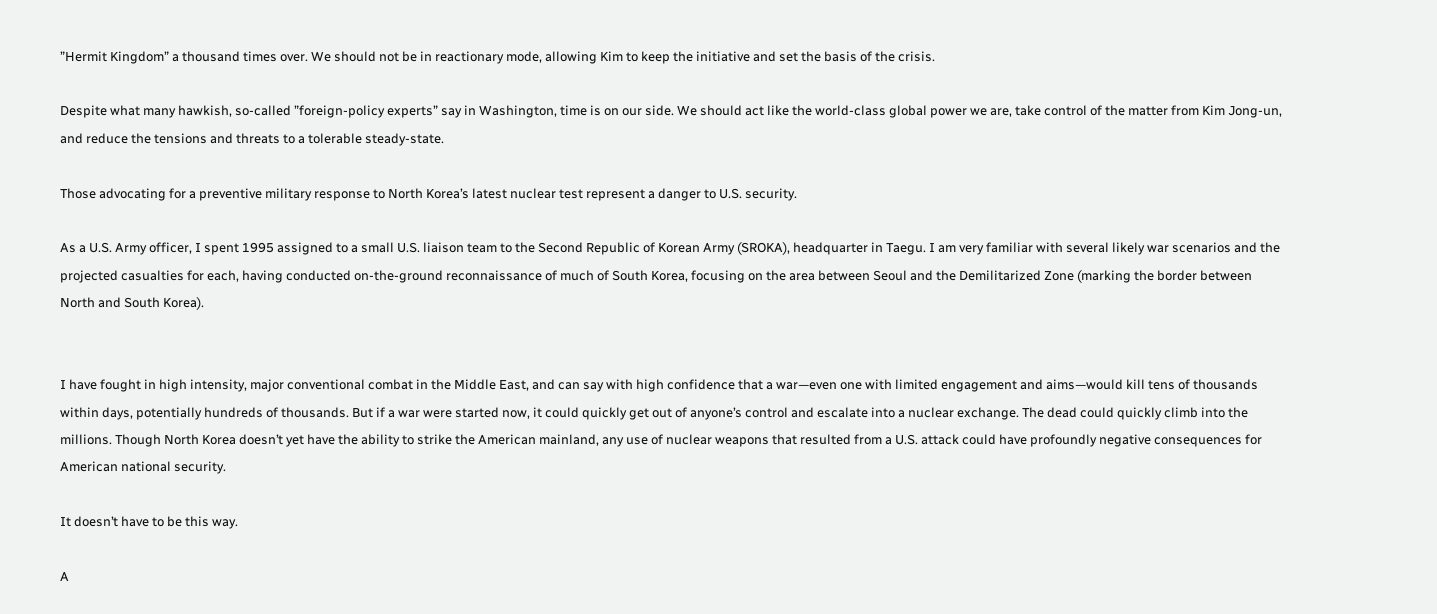”Hermit Kingdom” a thousand times over. We should not be in reactionary mode, allowing Kim to keep the initiative and set the basis of the crisis.

Despite what many hawkish, so-called ”foreign-policy experts” say in Washington, time is on our side. We should act like the world-class global power we are, take control of the matter from Kim Jong-un, and reduce the tensions and threats to a tolerable steady-state.

Those advocating for a preventive military response to North Korea’s latest nuclear test represent a danger to U.S. security.

As a U.S. Army officer, I spent 1995 assigned to a small U.S. liaison team to the Second Republic of Korean Army (SROKA), headquarter in Taegu. I am very familiar with several likely war scenarios and the projected casualties for each, having conducted on-the-ground reconnaissance of much of South Korea, focusing on the area between Seoul and the Demilitarized Zone (marking the border between North and South Korea).


I have fought in high intensity, major conventional combat in the Middle East, and can say with high confidence that a war—even one with limited engagement and aims—would kill tens of thousands within days, potentially hundreds of thousands. But if a war were started now, it could quickly get out of anyone’s control and escalate into a nuclear exchange. The dead could quickly climb into the millions. Though North Korea doesn’t yet have the ability to strike the American mainland, any use of nuclear weapons that resulted from a U.S. attack could have profoundly negative consequences for American national security.

It doesn’t have to be this way.

A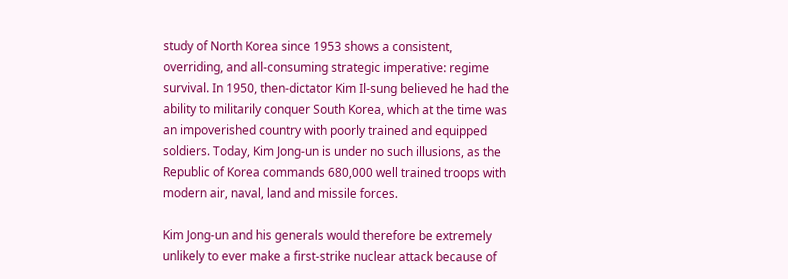study of North Korea since 1953 shows a consistent, overriding, and all-consuming strategic imperative: regime survival. In 1950, then-dictator Kim Il-sung believed he had the ability to militarily conquer South Korea, which at the time was an impoverished country with poorly trained and equipped soldiers. Today, Kim Jong-un is under no such illusions, as the Republic of Korea commands 680,000 well trained troops with modern air, naval, land and missile forces.

Kim Jong-un and his generals would therefore be extremely unlikely to ever make a first-strike nuclear attack because of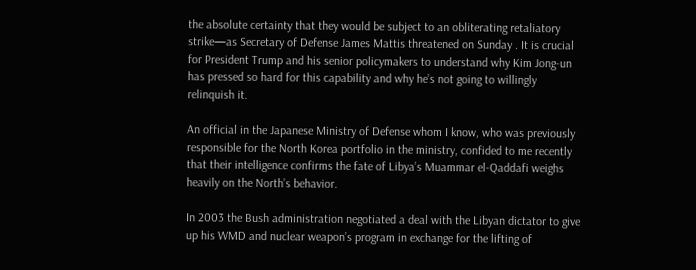the absolute certainty that they would be subject to an obliterating retaliatory strike—as Secretary of Defense James Mattis threatened on Sunday . It is crucial for President Trump and his senior policymakers to understand why Kim Jong-un has pressed so hard for this capability and why he’s not going to willingly relinquish it.

An official in the Japanese Ministry of Defense whom I know, who was previously responsible for the North Korea portfolio in the ministry, confided to me recently that their intelligence confirms the fate of Libya’s Muammar el-Qaddafi weighs heavily on the North’s behavior.

In 2003 the Bush administration negotiated a deal with the Libyan dictator to give up his WMD and nuclear weapon’s program in exchange for the lifting of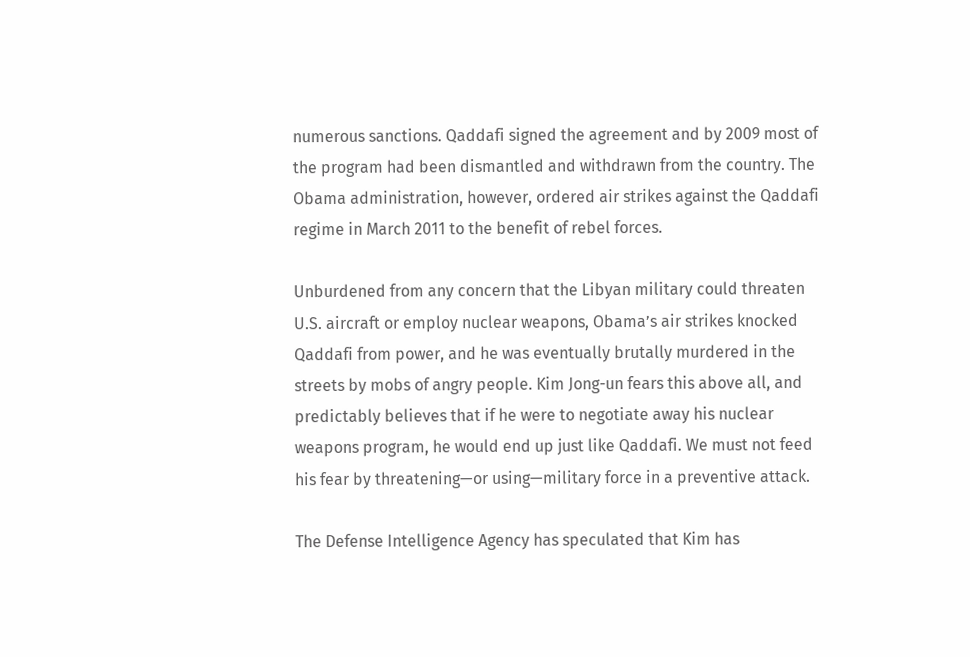numerous sanctions. Qaddafi signed the agreement and by 2009 most of the program had been dismantled and withdrawn from the country. The Obama administration, however, ordered air strikes against the Qaddafi regime in March 2011 to the benefit of rebel forces.

Unburdened from any concern that the Libyan military could threaten U.S. aircraft or employ nuclear weapons, Obama’s air strikes knocked Qaddafi from power, and he was eventually brutally murdered in the streets by mobs of angry people. Kim Jong-un fears this above all, and predictably believes that if he were to negotiate away his nuclear weapons program, he would end up just like Qaddafi. We must not feed his fear by threatening—or using—military force in a preventive attack.

The Defense Intelligence Agency has speculated that Kim has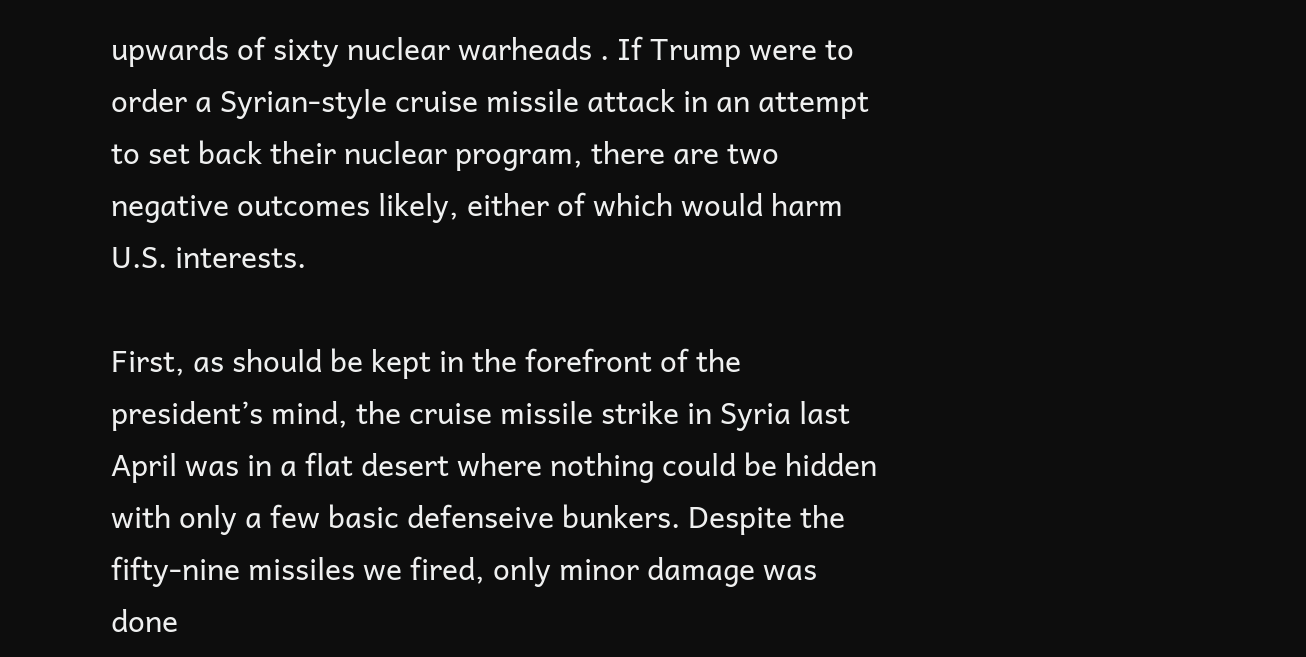upwards of sixty nuclear warheads . If Trump were to order a Syrian-style cruise missile attack in an attempt to set back their nuclear program, there are two negative outcomes likely, either of which would harm U.S. interests.

First, as should be kept in the forefront of the president’s mind, the cruise missile strike in Syria last April was in a flat desert where nothing could be hidden with only a few basic defenseive bunkers. Despite the fifty-nine missiles we fired, only minor damage was done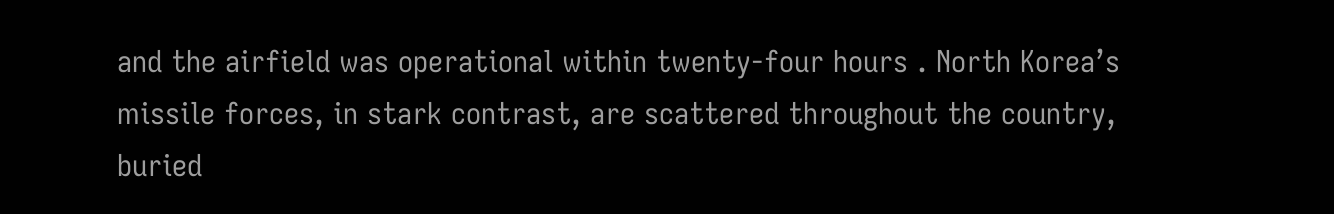and the airfield was operational within twenty-four hours . North Korea’s missile forces, in stark contrast, are scattered throughout the country, buried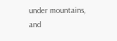under mountains, and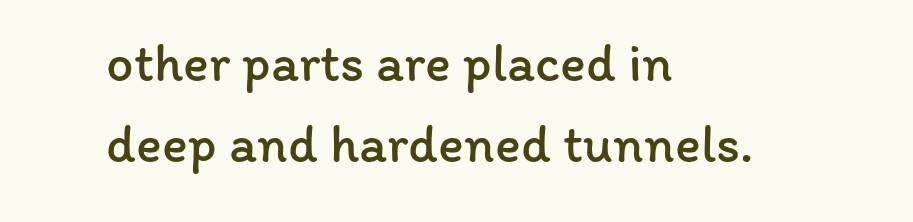other parts are placed in deep and hardened tunnels.